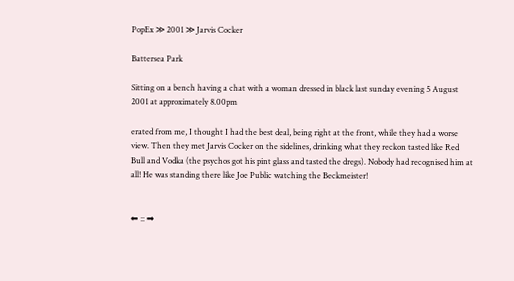PopEx ≫ 2001 ≫ Jarvis Cocker

Battersea Park

Sitting on a bench having a chat with a woman dressed in black last sunday evening 5 August 2001 at approximately 8.00pm

erated from me, I thought I had the best deal, being right at the front, while they had a worse view. Then they met Jarvis Cocker on the sidelines, drinking what they reckon tasted like Red Bull and Vodka (the psychos got his pint glass and tasted the dregs). Nobody had recognised him at all! He was standing there like Joe Public watching the Beckmeister!


⬅ :: ➡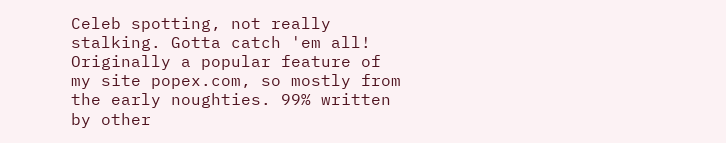Celeb spotting, not really stalking. Gotta catch 'em all! Originally a popular feature of my site popex.com, so mostly from the early noughties. 99% written by other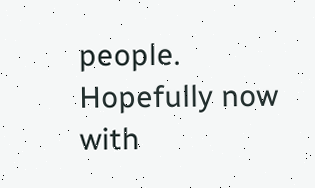people. Hopefully now with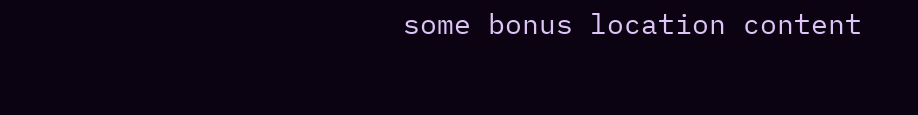some bonus location content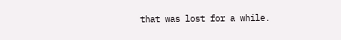that was lost for a while.